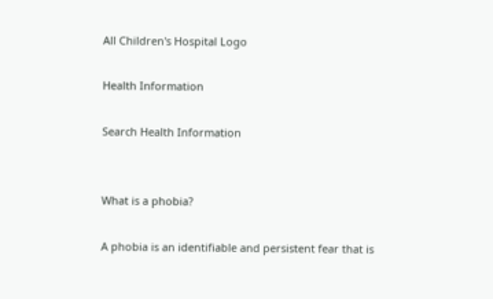All Children's Hospital Logo

Health Information

Search Health Information


What is a phobia?

A phobia is an identifiable and persistent fear that is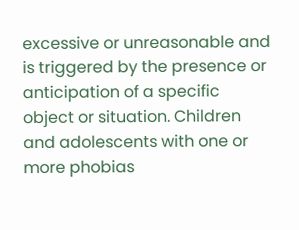excessive or unreasonable and is triggered by the presence or anticipation of a specific object or situation. Children and adolescents with one or more phobias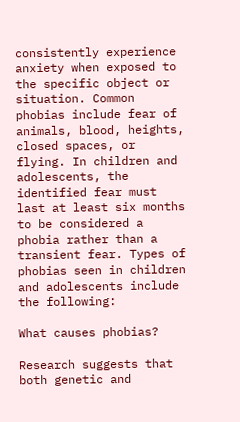consistently experience anxiety when exposed to the specific object or situation. Common phobias include fear of animals, blood, heights, closed spaces, or flying. In children and adolescents, the identified fear must last at least six months to be considered a phobia rather than a transient fear. Types of phobias seen in children and adolescents include the following:

What causes phobias?

Research suggests that both genetic and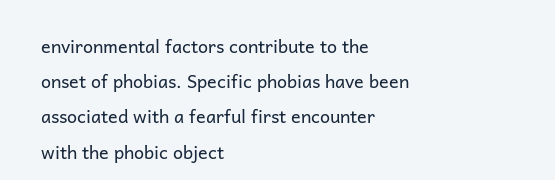environmental factors contribute to the onset of phobias. Specific phobias have been associated with a fearful first encounter with the phobic object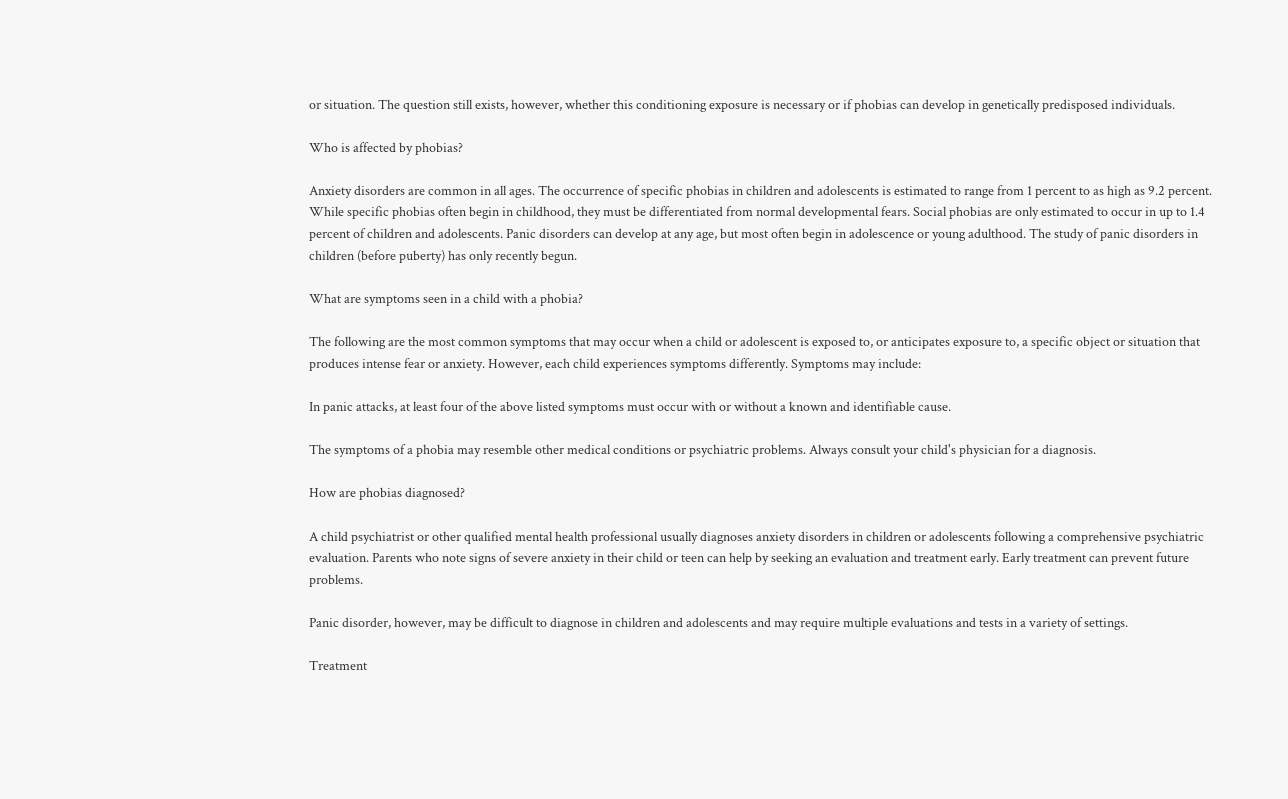or situation. The question still exists, however, whether this conditioning exposure is necessary or if phobias can develop in genetically predisposed individuals.

Who is affected by phobias?

Anxiety disorders are common in all ages. The occurrence of specific phobias in children and adolescents is estimated to range from 1 percent to as high as 9.2 percent. While specific phobias often begin in childhood, they must be differentiated from normal developmental fears. Social phobias are only estimated to occur in up to 1.4 percent of children and adolescents. Panic disorders can develop at any age, but most often begin in adolescence or young adulthood. The study of panic disorders in children (before puberty) has only recently begun.

What are symptoms seen in a child with a phobia?

The following are the most common symptoms that may occur when a child or adolescent is exposed to, or anticipates exposure to, a specific object or situation that produces intense fear or anxiety. However, each child experiences symptoms differently. Symptoms may include:

In panic attacks, at least four of the above listed symptoms must occur with or without a known and identifiable cause.

The symptoms of a phobia may resemble other medical conditions or psychiatric problems. Always consult your child's physician for a diagnosis.

How are phobias diagnosed?

A child psychiatrist or other qualified mental health professional usually diagnoses anxiety disorders in children or adolescents following a comprehensive psychiatric evaluation. Parents who note signs of severe anxiety in their child or teen can help by seeking an evaluation and treatment early. Early treatment can prevent future problems.

Panic disorder, however, may be difficult to diagnose in children and adolescents and may require multiple evaluations and tests in a variety of settings.

Treatment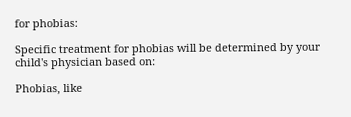for phobias:

Specific treatment for phobias will be determined by your child's physician based on:

Phobias, like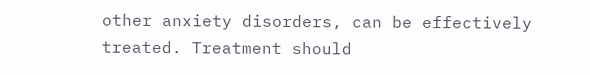other anxiety disorders, can be effectively treated. Treatment should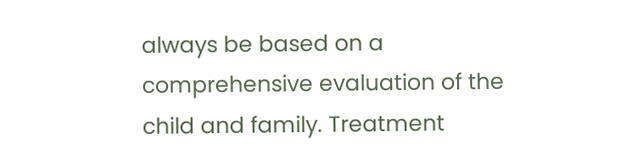always be based on a comprehensive evaluation of the child and family. Treatment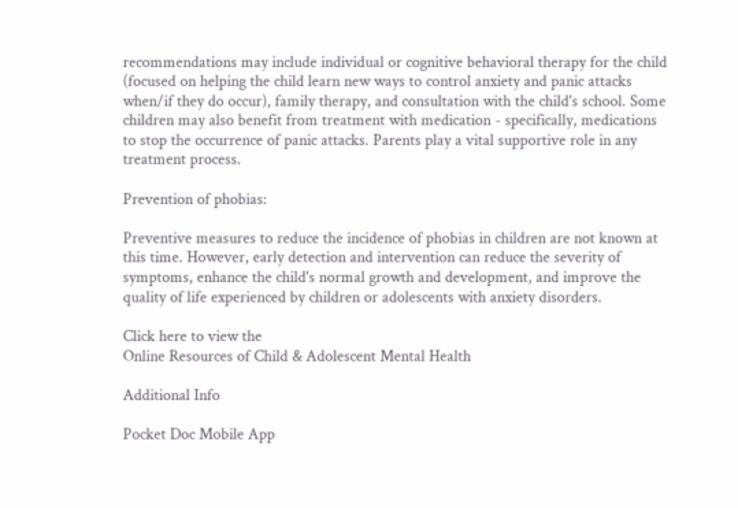recommendations may include individual or cognitive behavioral therapy for the child (focused on helping the child learn new ways to control anxiety and panic attacks when/if they do occur), family therapy, and consultation with the child's school. Some children may also benefit from treatment with medication - specifically, medications to stop the occurrence of panic attacks. Parents play a vital supportive role in any treatment process.

Prevention of phobias:

Preventive measures to reduce the incidence of phobias in children are not known at this time. However, early detection and intervention can reduce the severity of symptoms, enhance the child's normal growth and development, and improve the quality of life experienced by children or adolescents with anxiety disorders.

Click here to view the
Online Resources of Child & Adolescent Mental Health

Additional Info

Pocket Doc Mobile App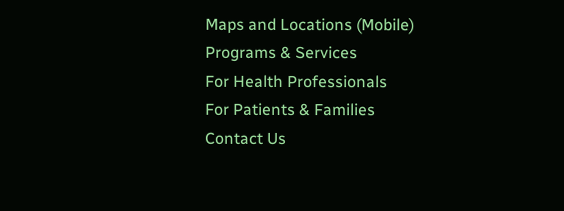Maps and Locations (Mobile)
Programs & Services
For Health Professionals
For Patients & Families
Contact Us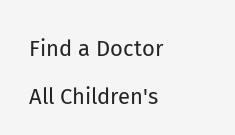Find a Doctor

All Children's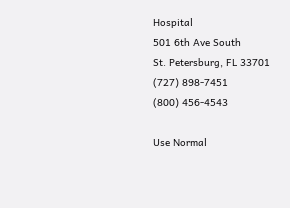Hospital
501 6th Ave South
St. Petersburg, FL 33701
(727) 898-7451
(800) 456-4543

Use Normal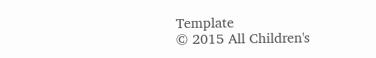Template
© 2015 All Children's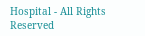Hospital - All Rights Reserved